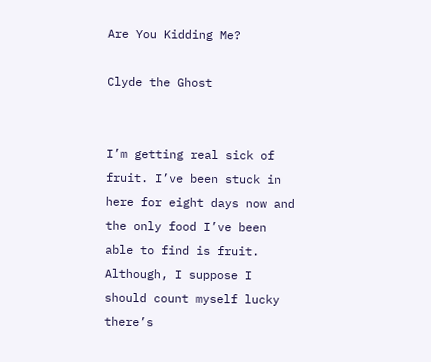Are You Kidding Me?

Clyde the Ghost


I’m getting real sick of fruit. I’ve been stuck in here for eight days now and the only food I’ve been able to find is fruit. Although, I suppose I should count myself lucky there’s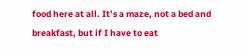food here at all. It’s a maze, not a bed and breakfast, but if I have to eat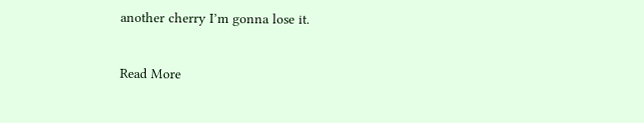another cherry I’m gonna lose it.

Read More